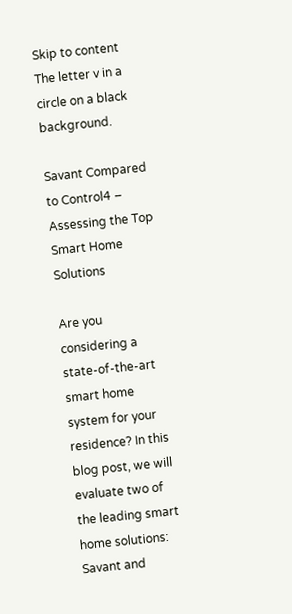Skip to content
The letter v in a circle on a black background.

Savant Compared to Control4 – Assessing the Top Smart Home Solutions

Are you considering a state-of-the-art smart home system for your residence? In this blog post, we will evaluate two of the leading smart home solutions: Savant and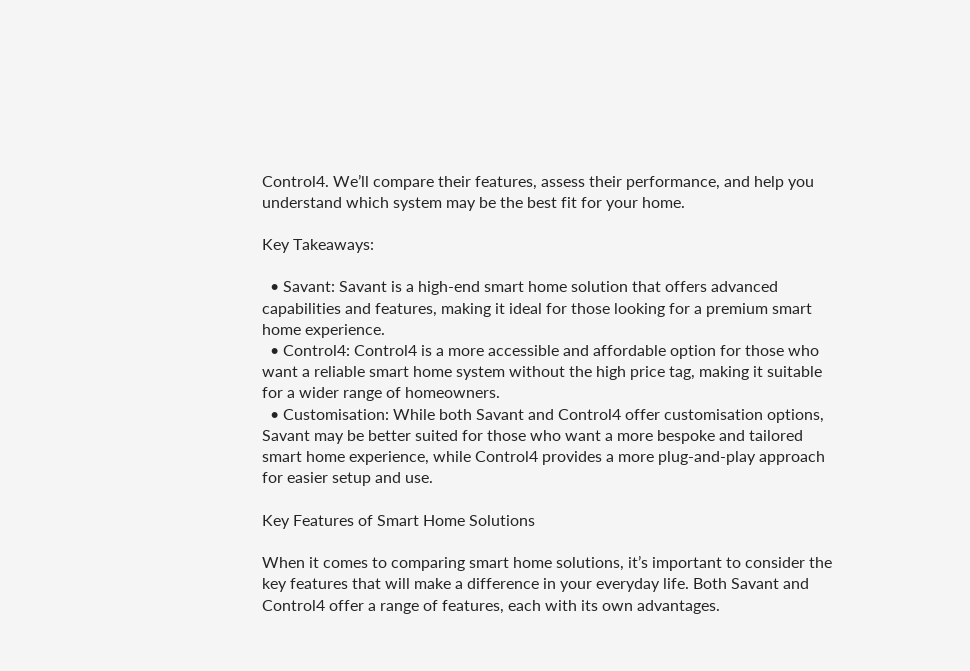Control4. We’ll compare their features, assess their performance, and help you understand which system may be the best fit for your home.

Key Takeaways:

  • Savant: Savant is a high-end smart home solution that offers advanced capabilities and features, making it ideal for those looking for a premium smart home experience.
  • Control4: Control4 is a more accessible and affordable option for those who want a reliable smart home system without the high price tag, making it suitable for a wider range of homeowners.
  • Customisation: While both Savant and Control4 offer customisation options, Savant may be better suited for those who want a more bespoke and tailored smart home experience, while Control4 provides a more plug-and-play approach for easier setup and use.

Key Features of Smart Home Solutions

When it comes to comparing smart home solutions, it’s important to consider the key features that will make a difference in your everyday life. Both Savant and Control4 offer a range of features, each with its own advantages.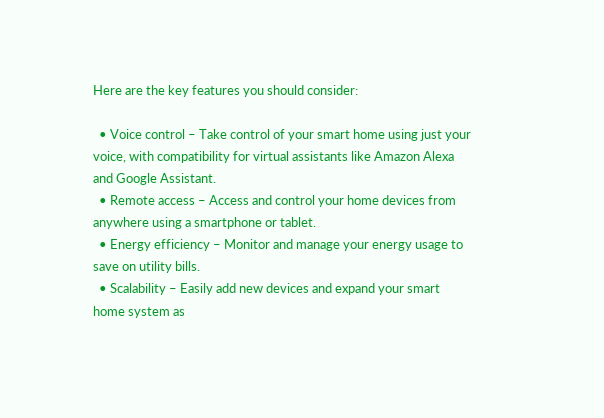Here are the key features you should consider:

  • Voice control – Take control of your smart home using just your voice, with compatibility for virtual assistants like Amazon Alexa and Google Assistant.
  • Remote access – Access and control your home devices from anywhere using a smartphone or tablet.
  • Energy efficiency – Monitor and manage your energy usage to save on utility bills.
  • Scalability – Easily add new devices and expand your smart home system as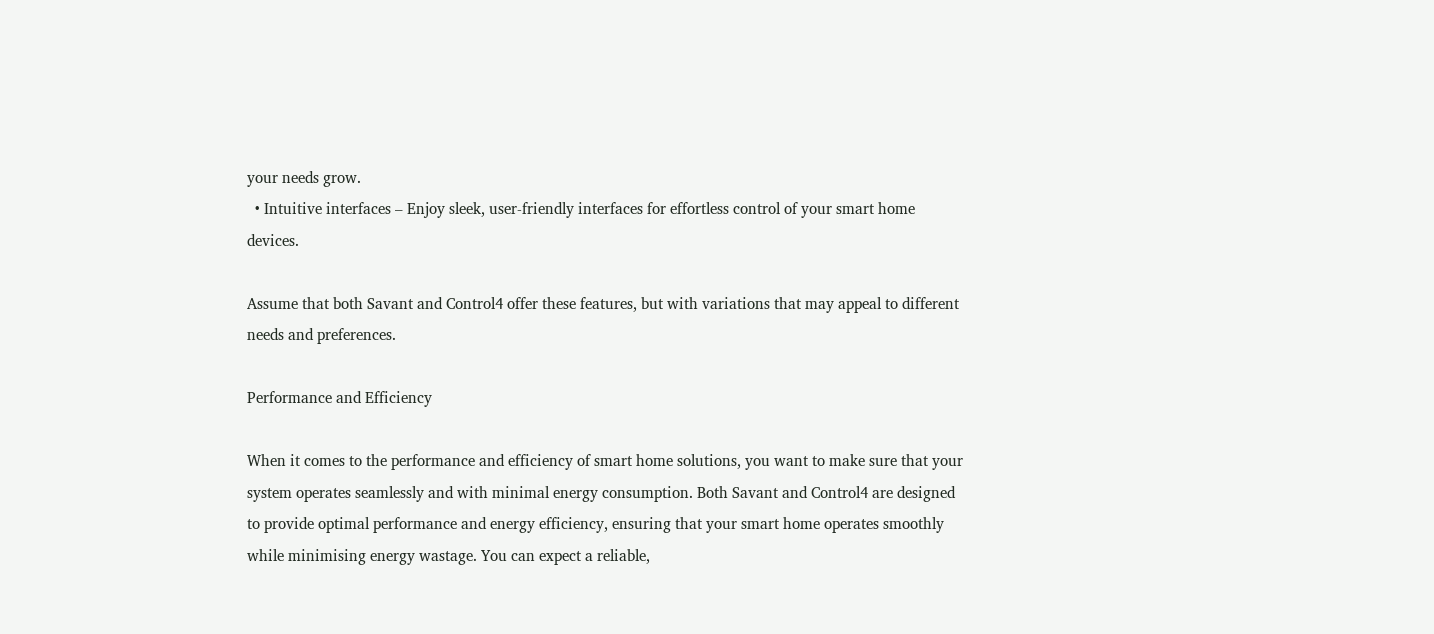your needs grow.
  • Intuitive interfaces – Enjoy sleek, user-friendly interfaces for effortless control of your smart home devices.

Assume that both Savant and Control4 offer these features, but with variations that may appeal to different needs and preferences.

Performance and Efficiency

When it comes to the performance and efficiency of smart home solutions, you want to make sure that your system operates seamlessly and with minimal energy consumption. Both Savant and Control4 are designed to provide optimal performance and energy efficiency, ensuring that your smart home operates smoothly while minimising energy wastage. You can expect a reliable,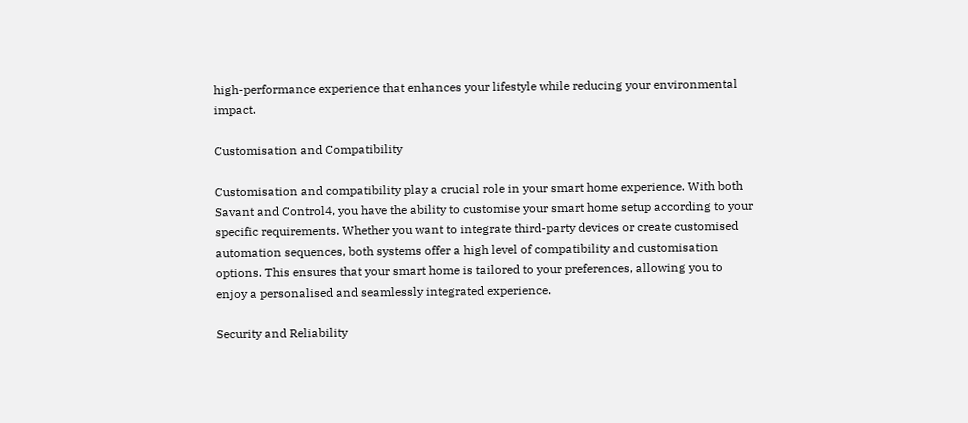high-performance experience that enhances your lifestyle while reducing your environmental impact.

Customisation and Compatibility

Customisation and compatibility play a crucial role in your smart home experience. With both Savant and Control4, you have the ability to customise your smart home setup according to your specific requirements. Whether you want to integrate third-party devices or create customised automation sequences, both systems offer a high level of compatibility and customisation options. This ensures that your smart home is tailored to your preferences, allowing you to enjoy a personalised and seamlessly integrated experience.

Security and Reliability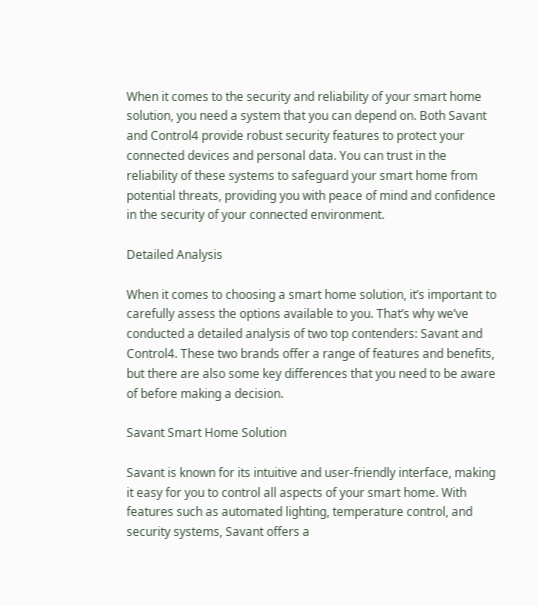When it comes to the security and reliability of your smart home solution, you need a system that you can depend on. Both Savant and Control4 provide robust security features to protect your connected devices and personal data. You can trust in the reliability of these systems to safeguard your smart home from potential threats, providing you with peace of mind and confidence in the security of your connected environment.

Detailed Analysis

When it comes to choosing a smart home solution, it’s important to carefully assess the options available to you. That’s why we’ve conducted a detailed analysis of two top contenders: Savant and Control4. These two brands offer a range of features and benefits, but there are also some key differences that you need to be aware of before making a decision.

Savant Smart Home Solution

Savant is known for its intuitive and user-friendly interface, making it easy for you to control all aspects of your smart home. With features such as automated lighting, temperature control, and security systems, Savant offers a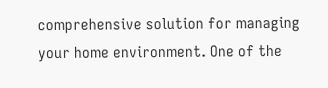comprehensive solution for managing your home environment. One of the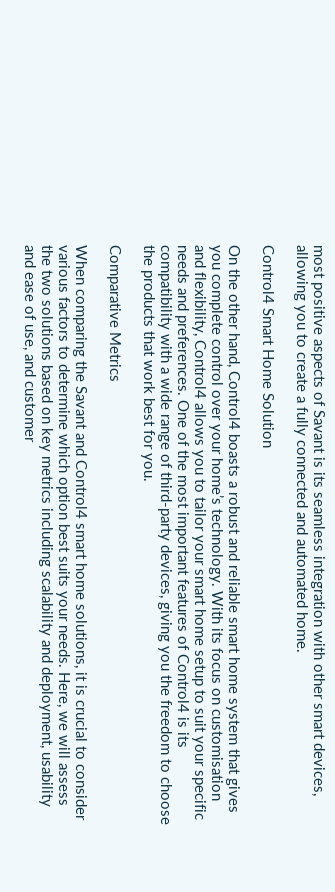most positive aspects of Savant is its seamless integration with other smart devices, allowing you to create a fully connected and automated home.

Control4 Smart Home Solution

On the other hand, Control4 boasts a robust and reliable smart home system that gives you complete control over your home’s technology. With its focus on customisation and flexibility, Control4 allows you to tailor your smart home setup to suit your specific needs and preferences. One of the most important features of Control4 is its compatibility with a wide range of third-party devices, giving you the freedom to choose the products that work best for you.

Comparative Metrics

When comparing the Savant and Control4 smart home solutions, it is crucial to consider various factors to determine which option best suits your needs. Here, we will assess the two solutions based on key metrics including scalability and deployment, usability and ease of use, and customer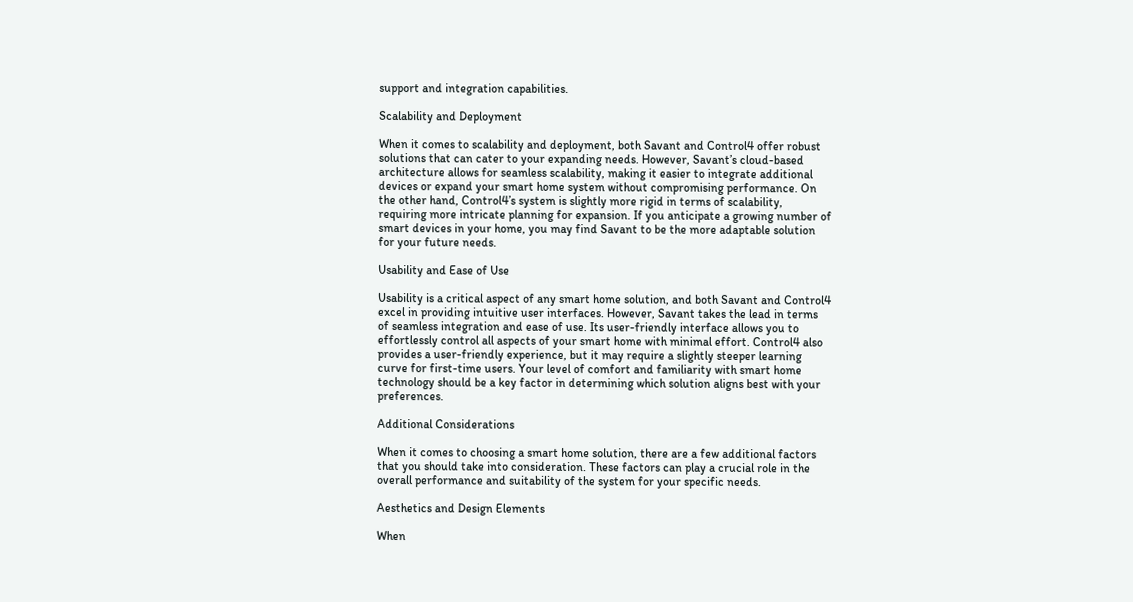support and integration capabilities.

Scalability and Deployment

When it comes to scalability and deployment, both Savant and Control4 offer robust solutions that can cater to your expanding needs. However, Savant’s cloud-based architecture allows for seamless scalability, making it easier to integrate additional devices or expand your smart home system without compromising performance. On the other hand, Control4’s system is slightly more rigid in terms of scalability, requiring more intricate planning for expansion. If you anticipate a growing number of smart devices in your home, you may find Savant to be the more adaptable solution for your future needs.

Usability and Ease of Use

Usability is a critical aspect of any smart home solution, and both Savant and Control4 excel in providing intuitive user interfaces. However, Savant takes the lead in terms of seamless integration and ease of use. Its user-friendly interface allows you to effortlessly control all aspects of your smart home with minimal effort. Control4 also provides a user-friendly experience, but it may require a slightly steeper learning curve for first-time users. Your level of comfort and familiarity with smart home technology should be a key factor in determining which solution aligns best with your preferences.

Additional Considerations

When it comes to choosing a smart home solution, there are a few additional factors that you should take into consideration. These factors can play a crucial role in the overall performance and suitability of the system for your specific needs.

Aesthetics and Design Elements

When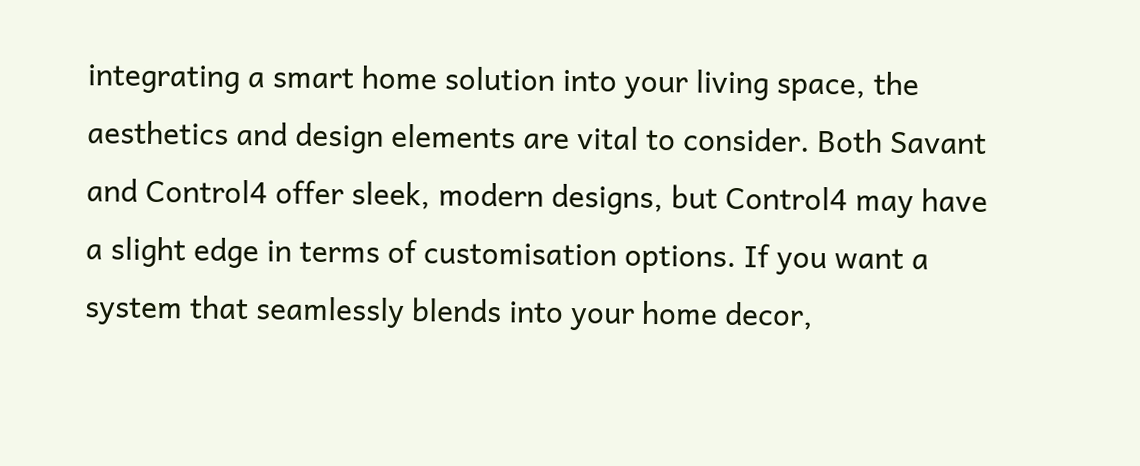integrating a smart home solution into your living space, the aesthetics and design elements are vital to consider. Both Savant and Control4 offer sleek, modern designs, but Control4 may have a slight edge in terms of customisation options. If you want a system that seamlessly blends into your home decor,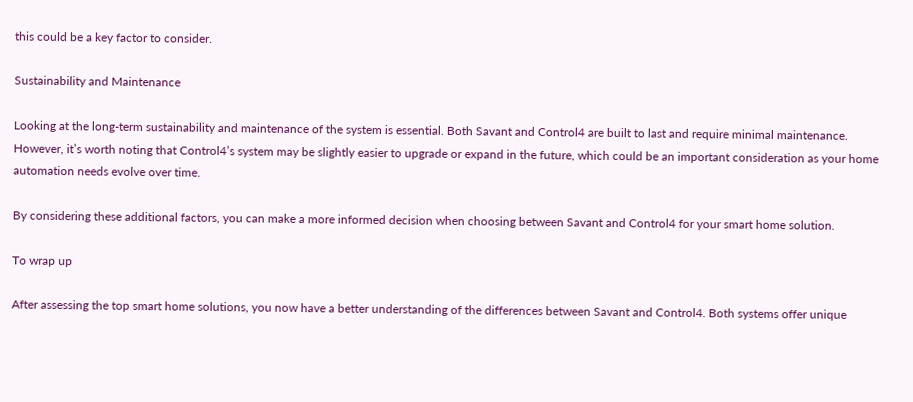this could be a key factor to consider.

Sustainability and Maintenance

Looking at the long-term sustainability and maintenance of the system is essential. Both Savant and Control4 are built to last and require minimal maintenance. However, it’s worth noting that Control4’s system may be slightly easier to upgrade or expand in the future, which could be an important consideration as your home automation needs evolve over time.

By considering these additional factors, you can make a more informed decision when choosing between Savant and Control4 for your smart home solution.

To wrap up

After assessing the top smart home solutions, you now have a better understanding of the differences between Savant and Control4. Both systems offer unique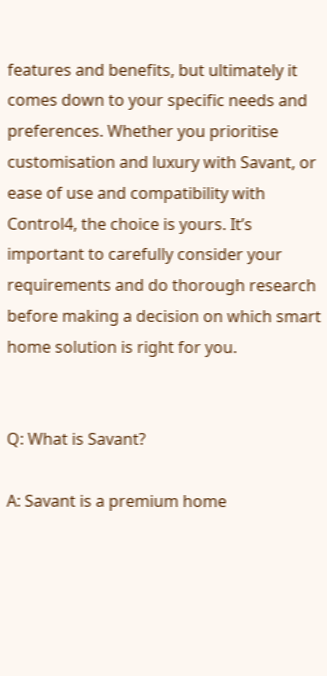features and benefits, but ultimately it comes down to your specific needs and preferences. Whether you prioritise customisation and luxury with Savant, or ease of use and compatibility with Control4, the choice is yours. It’s important to carefully consider your requirements and do thorough research before making a decision on which smart home solution is right for you.


Q: What is Savant?

A: Savant is a premium home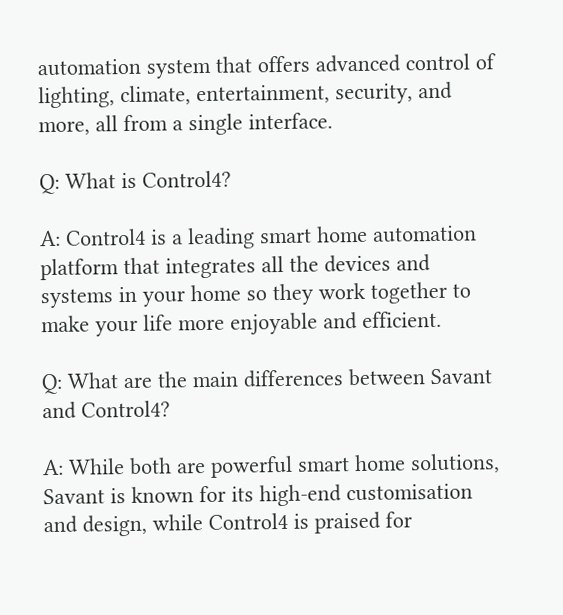automation system that offers advanced control of lighting, climate, entertainment, security, and more, all from a single interface.

Q: What is Control4?

A: Control4 is a leading smart home automation platform that integrates all the devices and systems in your home so they work together to make your life more enjoyable and efficient.

Q: What are the main differences between Savant and Control4?

A: While both are powerful smart home solutions, Savant is known for its high-end customisation and design, while Control4 is praised for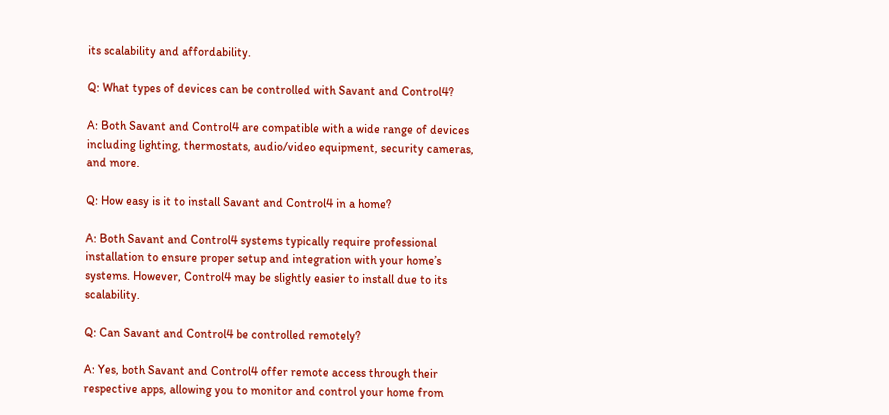its scalability and affordability.

Q: What types of devices can be controlled with Savant and Control4?

A: Both Savant and Control4 are compatible with a wide range of devices including lighting, thermostats, audio/video equipment, security cameras, and more.

Q: How easy is it to install Savant and Control4 in a home?

A: Both Savant and Control4 systems typically require professional installation to ensure proper setup and integration with your home’s systems. However, Control4 may be slightly easier to install due to its scalability.

Q: Can Savant and Control4 be controlled remotely?

A: Yes, both Savant and Control4 offer remote access through their respective apps, allowing you to monitor and control your home from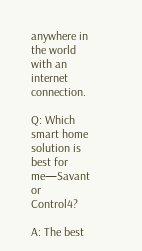anywhere in the world with an internet connection.

Q: Which smart home solution is best for me—Savant or Control4?

A: The best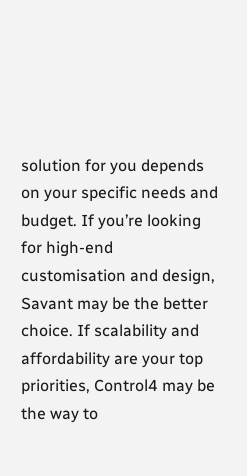solution for you depends on your specific needs and budget. If you’re looking for high-end customisation and design, Savant may be the better choice. If scalability and affordability are your top priorities, Control4 may be the way to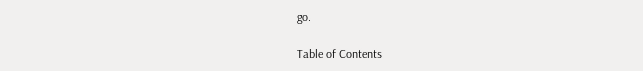go.

Table of Contents